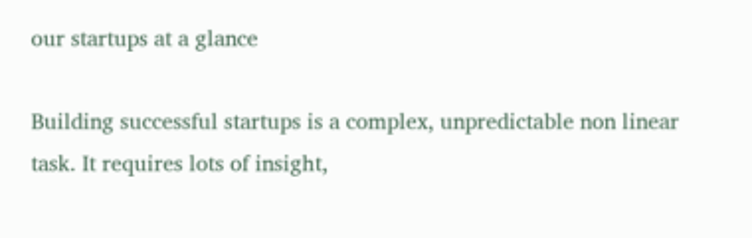our startups at a glance

Building successful startups is a complex, unpredictable non linear task. It requires lots of insight,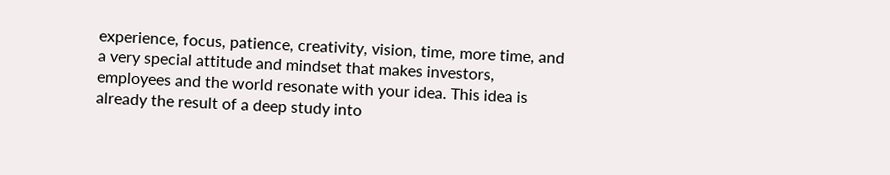experience, focus, patience, creativity, vision, time, more time, and a very special attitude and mindset that makes investors, employees and the world resonate with your idea. This idea is already the result of a deep study into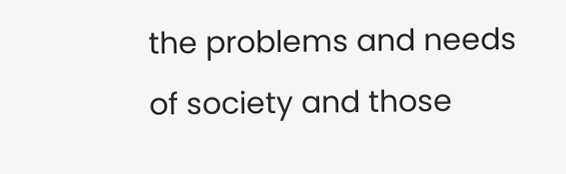the problems and needs of society and those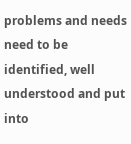problems and needs need to be identified, well understood and put into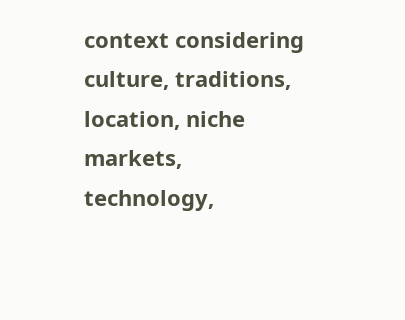context considering culture, traditions, location, niche markets, technology,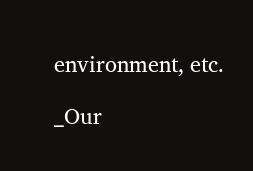environment, etc.

_Our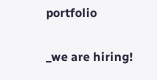portfolio

_we are hiring!